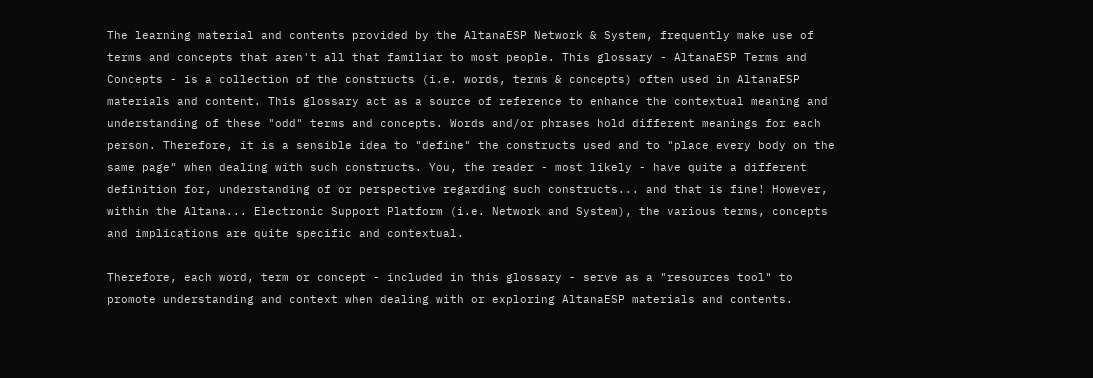The learning material and contents provided by the AltanaESP Network & System, frequently make use of terms and concepts that aren't all that familiar to most people. This glossary - AltanaESP Terms and Concepts - is a collection of the constructs (i.e. words, terms & concepts) often used in AltanaESP materials and content. This glossary act as a source of reference to enhance the contextual meaning and understanding of these "odd" terms and concepts. Words and/or phrases hold different meanings for each person. Therefore, it is a sensible idea to "define" the constructs used and to "place every body on the same page" when dealing with such constructs. You, the reader - most likely - have quite a different definition for, understanding of or perspective regarding such constructs... and that is fine! However, within the Altana... Electronic Support Platform (i.e. Network and System), the various terms, concepts and implications are quite specific and contextual.

Therefore, each word, term or concept - included in this glossary - serve as a "resources tool" to promote understanding and context when dealing with or exploring AltanaESP materials and contents.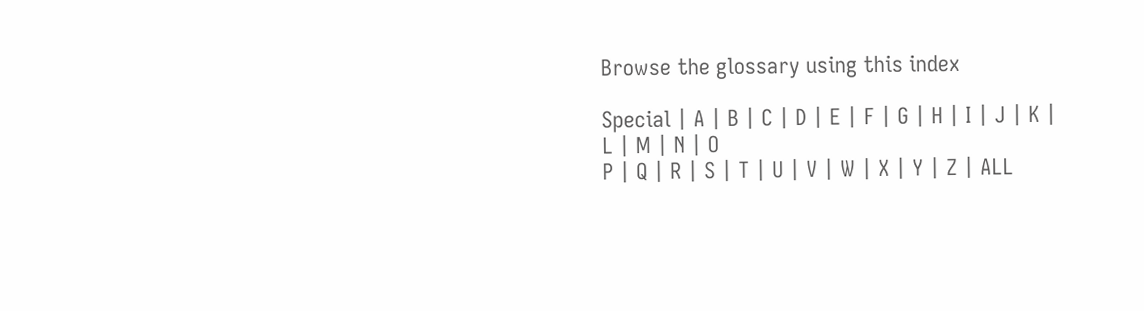Browse the glossary using this index

Special | A | B | C | D | E | F | G | H | I | J | K | L | M | N | O
P | Q | R | S | T | U | V | W | X | Y | Z | ALL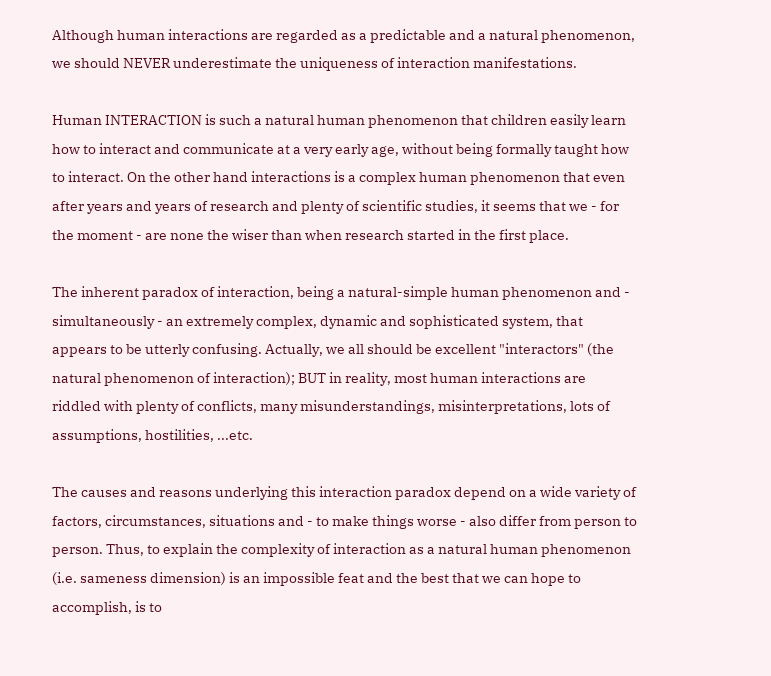Although human interactions are regarded as a predictable and a natural phenomenon, we should NEVER underestimate the uniqueness of interaction manifestations.

Human INTERACTION is such a natural human phenomenon that children easily learn how to interact and communicate at a very early age, without being formally taught how to interact. On the other hand interactions is a complex human phenomenon that even after years and years of research and plenty of scientific studies, it seems that we - for the moment - are none the wiser than when research started in the first place.

The inherent paradox of interaction, being a natural-simple human phenomenon and - simultaneously - an extremely complex, dynamic and sophisticated system, that appears to be utterly confusing. Actually, we all should be excellent "interactors" (the natural phenomenon of interaction); BUT in reality, most human interactions are riddled with plenty of conflicts, many misunderstandings, misinterpretations, lots of assumptions, hostilities, ...etc.

The causes and reasons underlying this interaction paradox depend on a wide variety of factors, circumstances, situations and - to make things worse - also differ from person to person. Thus, to explain the complexity of interaction as a natural human phenomenon (i.e. sameness dimension) is an impossible feat and the best that we can hope to accomplish, is to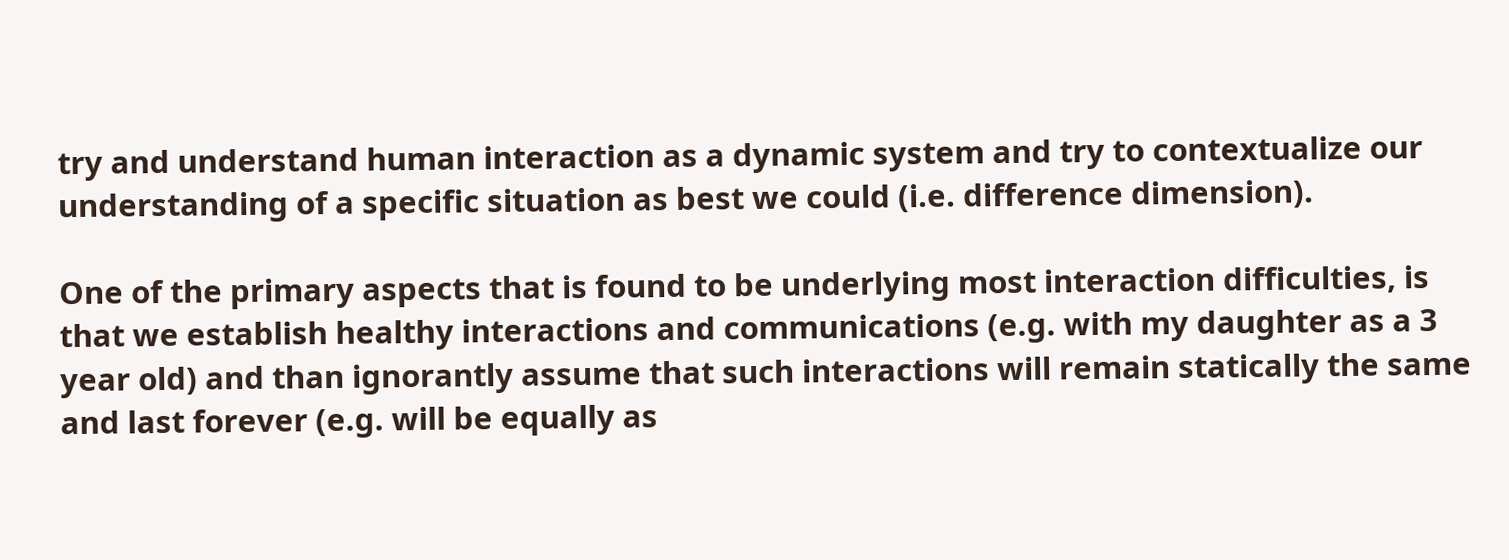try and understand human interaction as a dynamic system and try to contextualize our understanding of a specific situation as best we could (i.e. difference dimension).

One of the primary aspects that is found to be underlying most interaction difficulties, is that we establish healthy interactions and communications (e.g. with my daughter as a 3 year old) and than ignorantly assume that such interactions will remain statically the same and last forever (e.g. will be equally as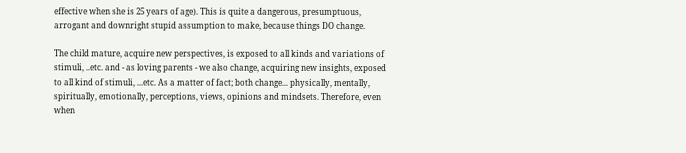effective when she is 25 years of age). This is quite a dangerous, presumptuous, arrogant and downright stupid assumption to make, because things DO change.

The child mature, acquire new perspectives, is exposed to all kinds and variations of stimuli, ..etc. and - as loving parents - we also change, acquiring new insights, exposed to all kind of stimuli, ...etc. As a matter of fact; both change... physically, mentally, spiritually, emotionally, perceptions, views, opinions and mindsets. Therefore, even when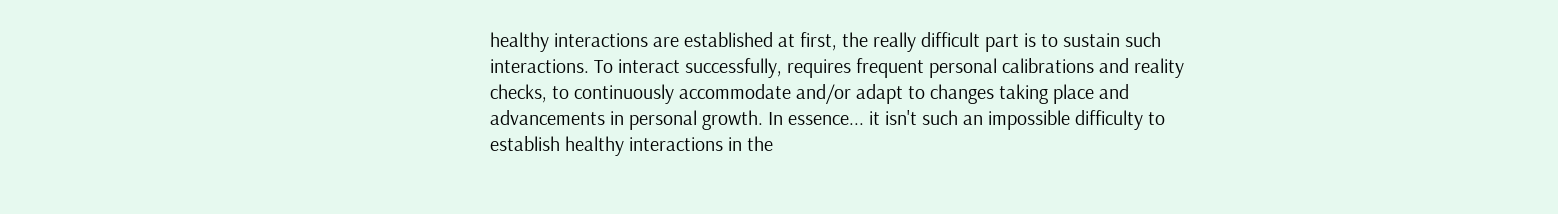healthy interactions are established at first, the really difficult part is to sustain such interactions. To interact successfully, requires frequent personal calibrations and reality checks, to continuously accommodate and/or adapt to changes taking place and advancements in personal growth. In essence... it isn't such an impossible difficulty to establish healthy interactions in the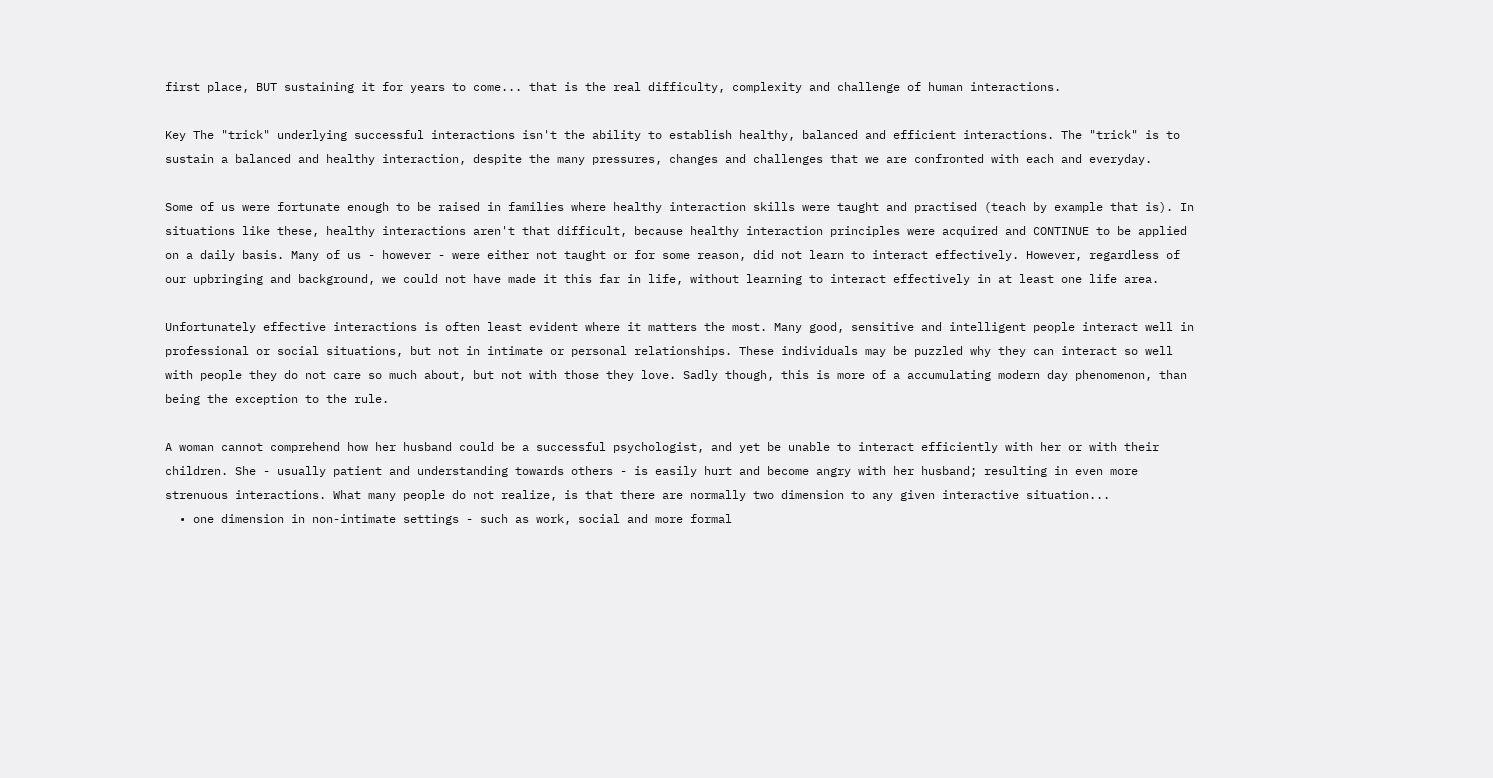first place, BUT sustaining it for years to come... that is the real difficulty, complexity and challenge of human interactions.

Key The "trick" underlying successful interactions isn't the ability to establish healthy, balanced and efficient interactions. The "trick" is to sustain a balanced and healthy interaction, despite the many pressures, changes and challenges that we are confronted with each and everyday.

Some of us were fortunate enough to be raised in families where healthy interaction skills were taught and practised (teach by example that is). In situations like these, healthy interactions aren't that difficult, because healthy interaction principles were acquired and CONTINUE to be applied on a daily basis. Many of us - however - were either not taught or for some reason, did not learn to interact effectively. However, regardless of our upbringing and background, we could not have made it this far in life, without learning to interact effectively in at least one life area.

Unfortunately effective interactions is often least evident where it matters the most. Many good, sensitive and intelligent people interact well in professional or social situations, but not in intimate or personal relationships. These individuals may be puzzled why they can interact so well with people they do not care so much about, but not with those they love. Sadly though, this is more of a accumulating modern day phenomenon, than being the exception to the rule.

A woman cannot comprehend how her husband could be a successful psychologist, and yet be unable to interact efficiently with her or with their children. She - usually patient and understanding towards others - is easily hurt and become angry with her husband; resulting in even more strenuous interactions. What many people do not realize, is that there are normally two dimension to any given interactive situation...
  • one dimension in non-intimate settings - such as work, social and more formal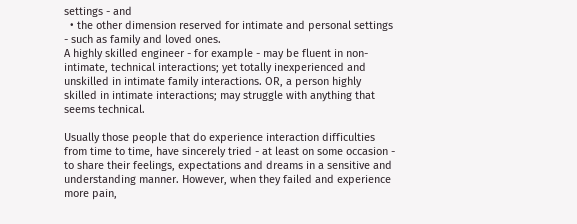settings - and
  • the other dimension reserved for intimate and personal settings - such as family and loved ones.
A highly skilled engineer - for example - may be fluent in non-intimate, technical interactions; yet totally inexperienced and unskilled in intimate family interactions. OR, a person highly skilled in intimate interactions; may struggle with anything that seems technical.

Usually those people that do experience interaction difficulties from time to time, have sincerely tried - at least on some occasion - to share their feelings, expectations and dreams in a sensitive and understanding manner. However, when they failed and experience more pain,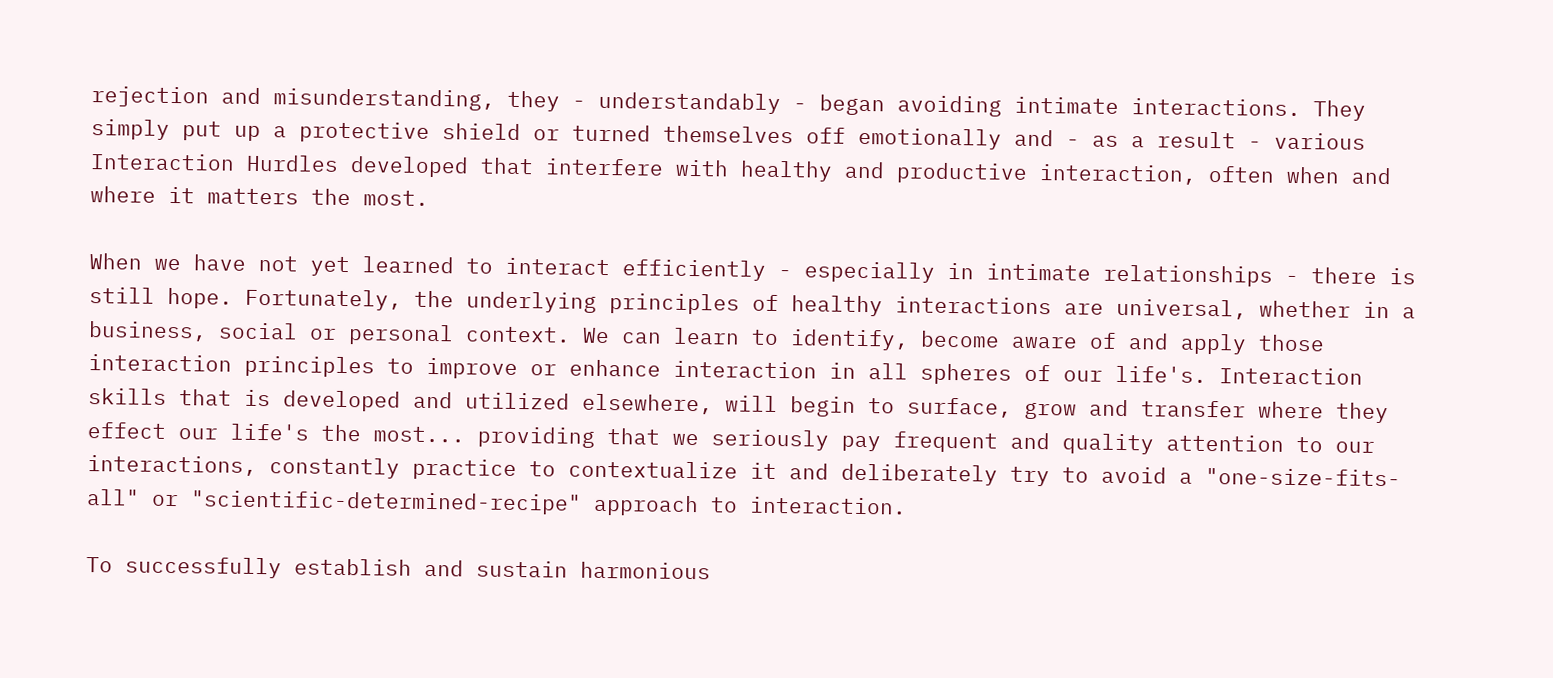rejection and misunderstanding, they - understandably - began avoiding intimate interactions. They simply put up a protective shield or turned themselves off emotionally and - as a result - various Interaction Hurdles developed that interfere with healthy and productive interaction, often when and where it matters the most.

When we have not yet learned to interact efficiently - especially in intimate relationships - there is still hope. Fortunately, the underlying principles of healthy interactions are universal, whether in a business, social or personal context. We can learn to identify, become aware of and apply those interaction principles to improve or enhance interaction in all spheres of our life's. Interaction skills that is developed and utilized elsewhere, will begin to surface, grow and transfer where they effect our life's the most... providing that we seriously pay frequent and quality attention to our interactions, constantly practice to contextualize it and deliberately try to avoid a "one-size-fits-all" or "scientific-determined-recipe" approach to interaction.

To successfully establish and sustain harmonious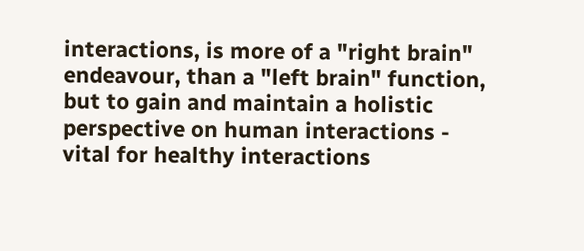interactions, is more of a "right brain" endeavour, than a "left brain" function, but to gain and maintain a holistic perspective on human interactions - vital for healthy interactions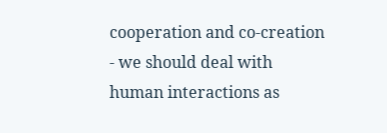cooperation and co-creation - we should deal with human interactions as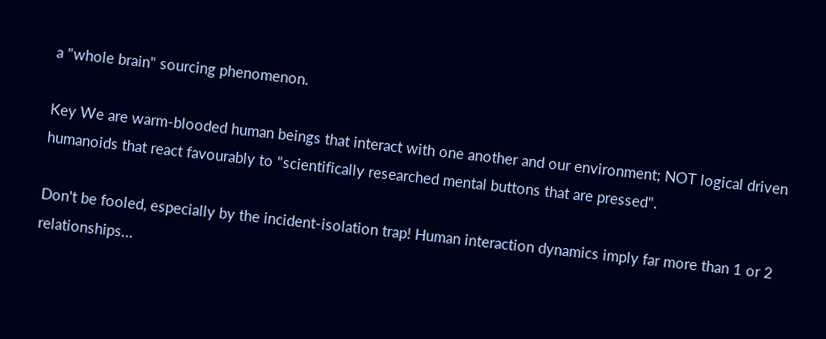a "whole brain" sourcing phenomenon.

Key We are warm-blooded human beings that interact with one another and our environment; NOT logical driven humanoids that react favourably to "scientifically researched mental buttons that are pressed".

Don't be fooled, especially by the incident-isolation trap! Human interaction dynamics imply far more than 1 or 2 relationships...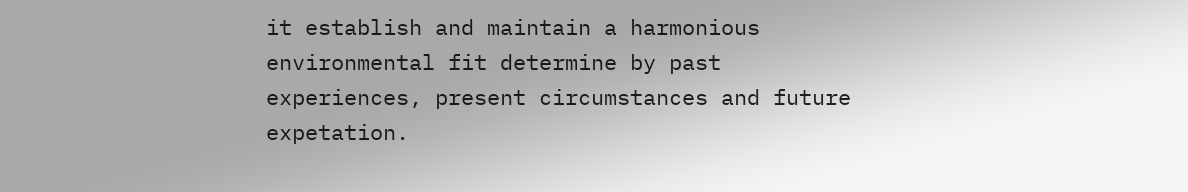it establish and maintain a harmonious environmental fit determine by past experiences, present circumstances and future expetation.